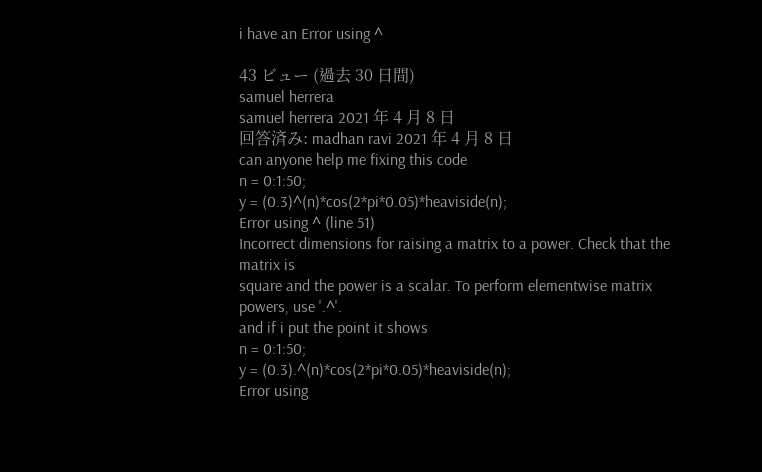i have an Error using ^

43 ビュー (過去 30 日間)
samuel herrera
samuel herrera 2021 年 4 月 8 日
回答済み: madhan ravi 2021 年 4 月 8 日
can anyone help me fixing this code
n = 0:1:50;
y = (0.3)^(n)*cos(2*pi*0.05)*heaviside(n);
Error using ^ (line 51)
Incorrect dimensions for raising a matrix to a power. Check that the matrix is
square and the power is a scalar. To perform elementwise matrix powers, use '.^'.
and if i put the point it shows
n = 0:1:50;
y = (0.3).^(n)*cos(2*pi*0.05)*heaviside(n);
Error using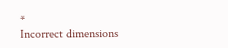*
Incorrect dimensions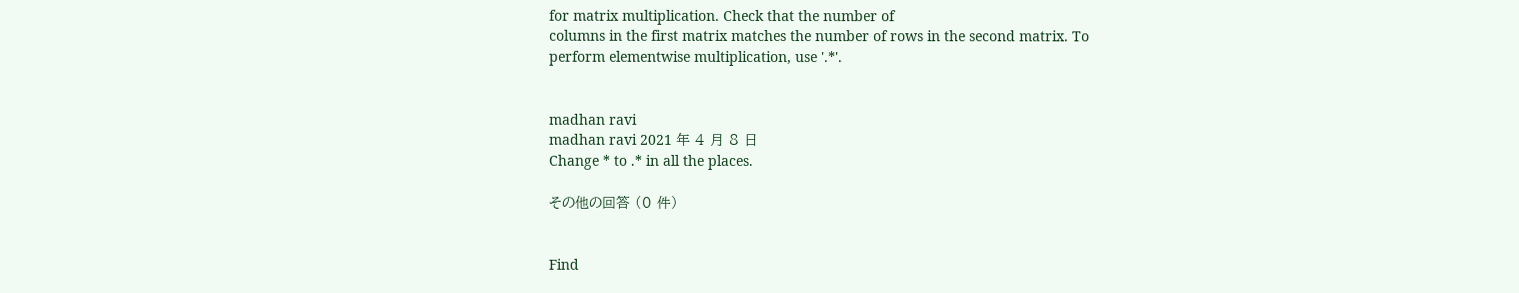for matrix multiplication. Check that the number of
columns in the first matrix matches the number of rows in the second matrix. To
perform elementwise multiplication, use '.*'.


madhan ravi
madhan ravi 2021 年 4 月 8 日
Change * to .* in all the places.

その他の回答 (0 件)


Find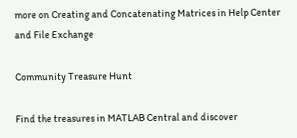more on Creating and Concatenating Matrices in Help Center and File Exchange

Community Treasure Hunt

Find the treasures in MATLAB Central and discover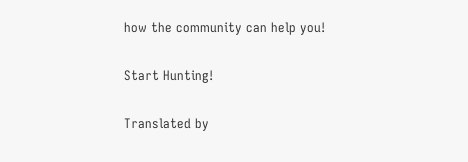how the community can help you!

Start Hunting!

Translated by